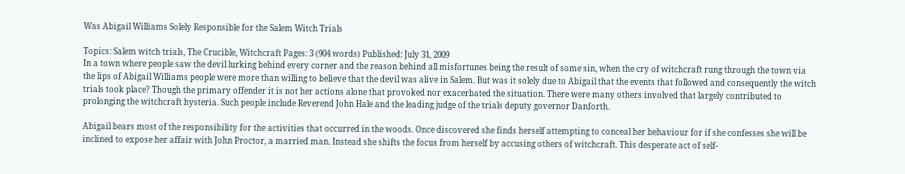Was Abigail Williams Solely Responsible for the Salem Witch Trials

Topics: Salem witch trials, The Crucible, Witchcraft Pages: 3 (904 words) Published: July 31, 2009
In a town where people saw the devil lurking behind every corner and the reason behind all misfortunes being the result of some sin, when the cry of witchcraft rung through the town via the lips of Abigail Williams people were more than willing to believe that the devil was alive in Salem. But was it solely due to Abigail that the events that followed and consequently the witch trials took place? Though the primary offender it is not her actions alone that provoked nor exacerbated the situation. There were many others involved that largely contributed to prolonging the witchcraft hysteria. Such people include Reverend John Hale and the leading judge of the trials deputy governor Danforth.

Abigail bears most of the responsibility for the activities that occurred in the woods. Once discovered she finds herself attempting to conceal her behaviour for if she confesses she will be inclined to expose her affair with John Proctor, a married man. Instead she shifts the focus from herself by accusing others of witchcraft. This desperate act of self-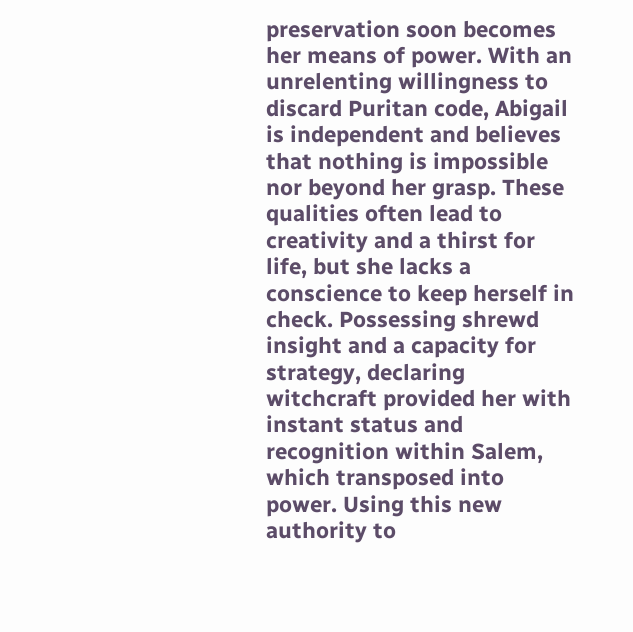preservation soon becomes her means of power. With an unrelenting willingness to discard Puritan code, Abigail is independent and believes that nothing is impossible nor beyond her grasp. These qualities often lead to creativity and a thirst for life, but she lacks a conscience to keep herself in check. Possessing shrewd insight and a capacity for strategy, declaring witchcraft provided her with instant status and recognition within Salem, which transposed into power. Using this new authority to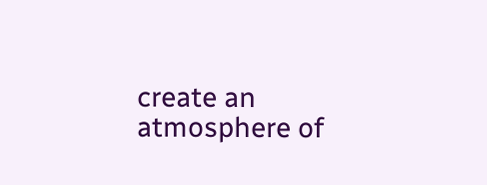create an atmosphere of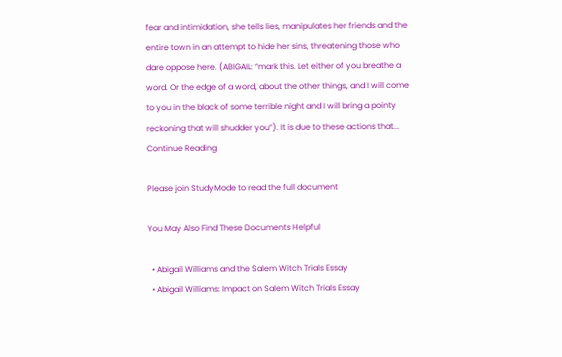fear and intimidation, she tells lies, manipulates her friends and the entire town in an attempt to hide her sins, threatening those who dare oppose here. (ABIGAIL: “mark this. Let either of you breathe a word. Or the edge of a word, about the other things, and I will come to you in the black of some terrible night and I will bring a pointy reckoning that will shudder you”). It is due to these actions that...
Continue Reading

Please join StudyMode to read the full document

You May Also Find These Documents Helpful

  • Abigail Williams and the Salem Witch Trials Essay
  • Abigail Williams: Impact on Salem Witch Trials Essay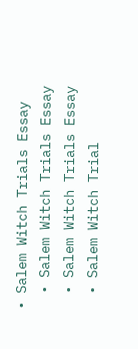• Salem Witch Trials Essay
  • Salem Witch Trials Essay
  • Salem Witch Trials Essay
  • Salem Witch Trial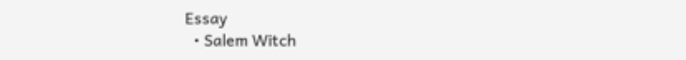Essay
  • Salem Witch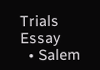Trials Essay
  • Salem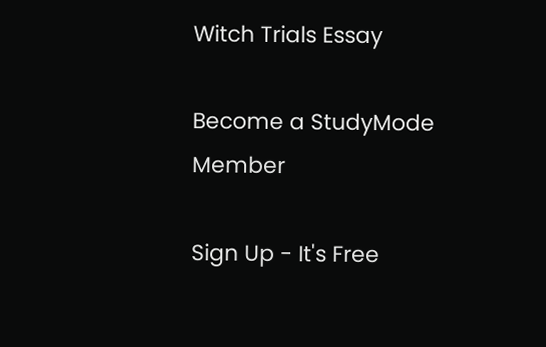Witch Trials Essay

Become a StudyMode Member

Sign Up - It's Free